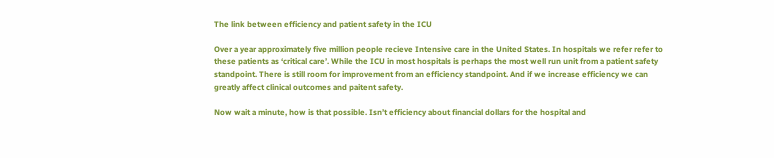The link between efficiency and patient safety in the ICU

Over a year approximately five million people recieve Intensive care in the United States. In hospitals we refer refer to these patients as ‘critical care’. While the ICU in most hospitals is perhaps the most well run unit from a patient safety standpoint. There is still room for improvement from an efficiency standpoint. And if we increase efficiency we can greatly affect clinical outcomes and paitent safety.

Now wait a minute, how is that possible. Isn’t efficiency about financial dollars for the hospital and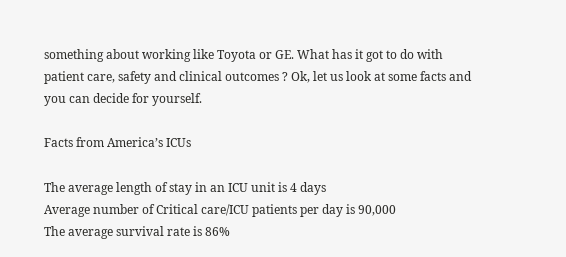something about working like Toyota or GE. What has it got to do with patient care, safety and clinical outcomes ? Ok, let us look at some facts and you can decide for yourself.

Facts from America’s ICUs

The average length of stay in an ICU unit is 4 days
Average number of Critical care/ICU patients per day is 90,000
The average survival rate is 86%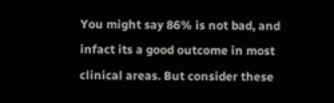You might say 86% is not bad, and infact its a good outcome in most clinical areas. But consider these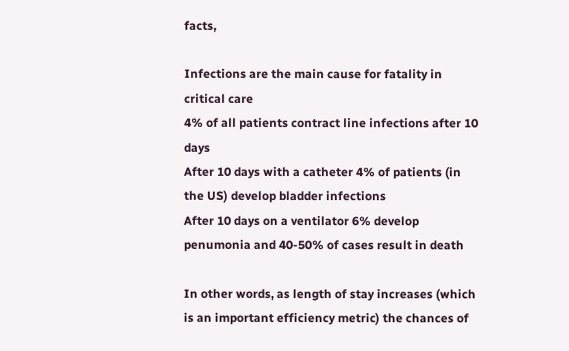facts,

Infections are the main cause for fatality in critical care
4% of all patients contract line infections after 10 days
After 10 days with a catheter 4% of patients (in the US) develop bladder infections
After 10 days on a ventilator 6% develop penumonia and 40-50% of cases result in death

In other words, as length of stay increases (which is an important efficiency metric) the chances of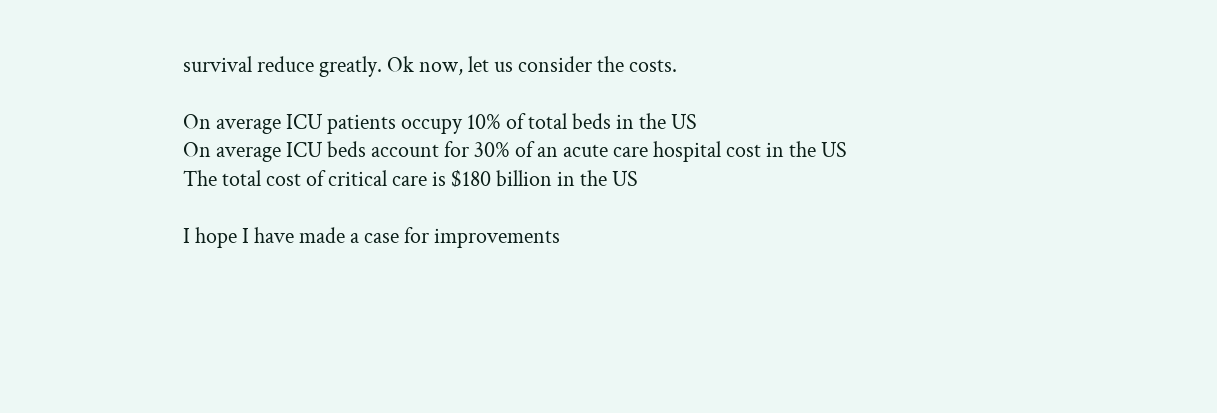survival reduce greatly. Ok now, let us consider the costs.

On average ICU patients occupy 10% of total beds in the US
On average ICU beds account for 30% of an acute care hospital cost in the US
The total cost of critical care is $180 billion in the US

I hope I have made a case for improvements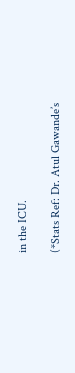in the ICU.

(*Stats Ref: Dr. Atul Gawande’s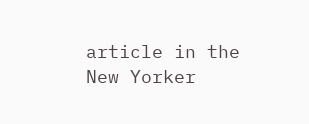article in the New Yorker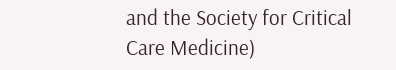and the Society for Critical Care Medicine)